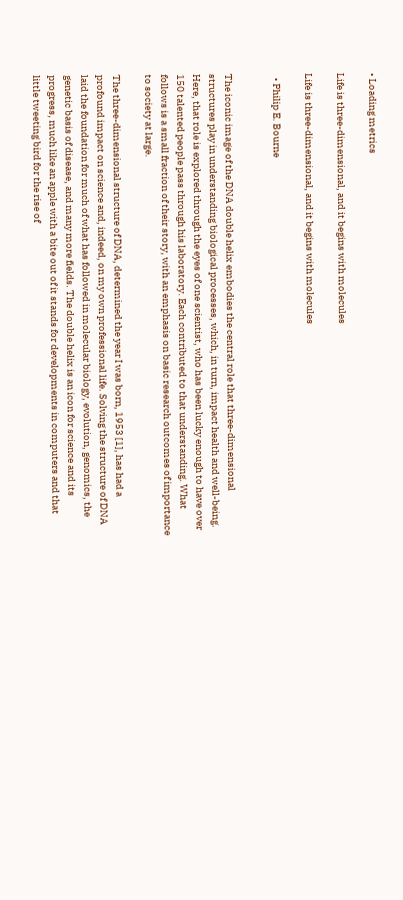• Loading metrics

Life is three-dimensional, and it begins with molecules

Life is three-dimensional, and it begins with molecules

  • Philip E. Bourne


The iconic image of the DNA double helix embodies the central role that three-dimensional structures play in understanding biological processes, which, in turn, impact health and well-being. Here, that role is explored through the eyes of one scientist, who has been lucky enough to have over 150 talented people pass through his laboratory. Each contributed to that understanding. What follows is a small fraction of their story, with an emphasis on basic research outcomes of importance to society at large.

The three-dimensional structure of DNA, determined the year I was born, 1953 [1], has had a profound impact on science and, indeed, on my own professional life. Solving the structure of DNA laid the foundation for much of what has followed in molecular biology, evolution, genomics, the genetic basis of disease, and many more fields. The double helix is an icon for science and its progress, much like an apple with a bite out of it stands for developments in computers and that little tweeting bird for the rise of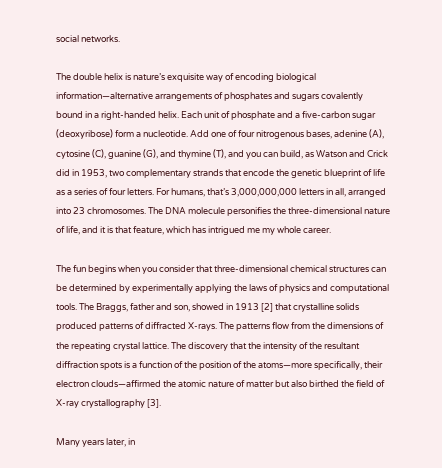social networks.

The double helix is nature’s exquisite way of encoding biological information—alternative arrangements of phosphates and sugars covalently bound in a right-handed helix. Each unit of phosphate and a five-carbon sugar (deoxyribose) form a nucleotide. Add one of four nitrogenous bases, adenine (A), cytosine (C), guanine (G), and thymine (T), and you can build, as Watson and Crick did in 1953, two complementary strands that encode the genetic blueprint of life as a series of four letters. For humans, that’s 3,000,000,000 letters in all, arranged into 23 chromosomes. The DNA molecule personifies the three-dimensional nature of life, and it is that feature, which has intrigued me my whole career.

The fun begins when you consider that three-dimensional chemical structures can be determined by experimentally applying the laws of physics and computational tools. The Braggs, father and son, showed in 1913 [2] that crystalline solids produced patterns of diffracted X-rays. The patterns flow from the dimensions of the repeating crystal lattice. The discovery that the intensity of the resultant diffraction spots is a function of the position of the atoms—more specifically, their electron clouds—affirmed the atomic nature of matter but also birthed the field of X-ray crystallography [3].

Many years later, in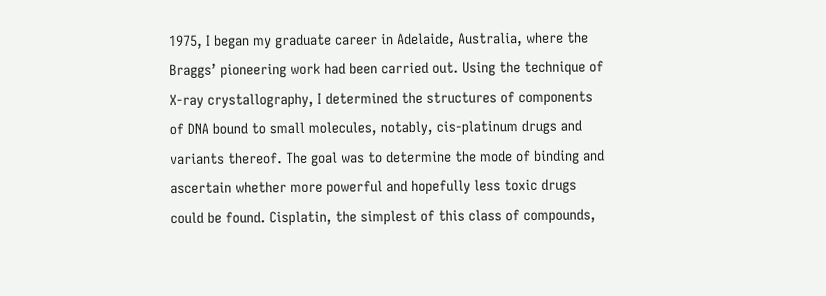1975, I began my graduate career in Adelaide, Australia, where the Braggs’ pioneering work had been carried out. Using the technique of X-ray crystallography, I determined the structures of components of DNA bound to small molecules, notably, cis-platinum drugs and variants thereof. The goal was to determine the mode of binding and ascertain whether more powerful and hopefully less toxic drugs could be found. Cisplatin, the simplest of this class of compounds,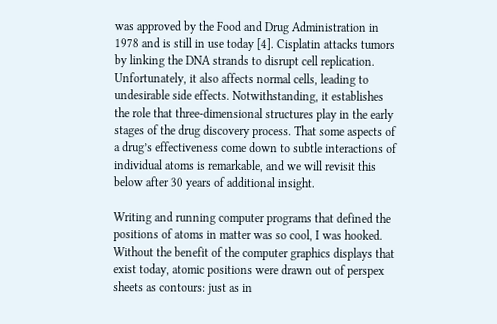was approved by the Food and Drug Administration in 1978 and is still in use today [4]. Cisplatin attacks tumors by linking the DNA strands to disrupt cell replication. Unfortunately, it also affects normal cells, leading to undesirable side effects. Notwithstanding, it establishes the role that three-dimensional structures play in the early stages of the drug discovery process. That some aspects of a drug’s effectiveness come down to subtle interactions of individual atoms is remarkable, and we will revisit this below after 30 years of additional insight.

Writing and running computer programs that defined the positions of atoms in matter was so cool, I was hooked. Without the benefit of the computer graphics displays that exist today, atomic positions were drawn out of perspex sheets as contours: just as in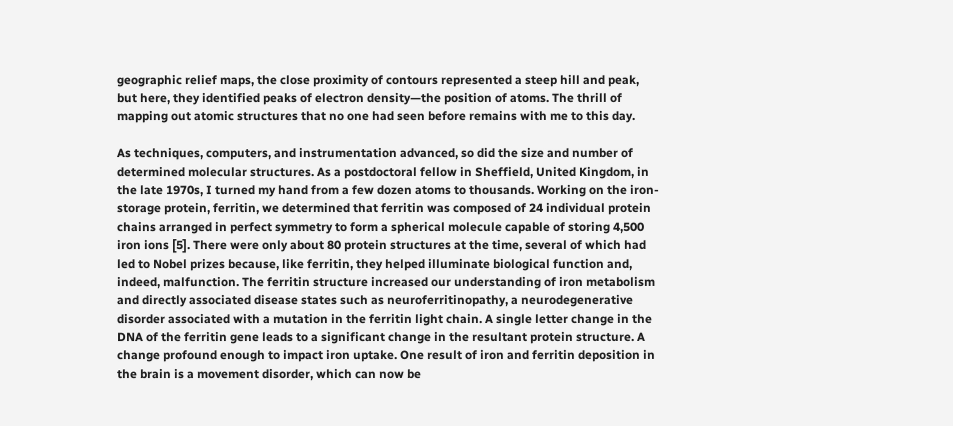geographic relief maps, the close proximity of contours represented a steep hill and peak, but here, they identified peaks of electron density—the position of atoms. The thrill of mapping out atomic structures that no one had seen before remains with me to this day.

As techniques, computers, and instrumentation advanced, so did the size and number of determined molecular structures. As a postdoctoral fellow in Sheffield, United Kingdom, in the late 1970s, I turned my hand from a few dozen atoms to thousands. Working on the iron-storage protein, ferritin, we determined that ferritin was composed of 24 individual protein chains arranged in perfect symmetry to form a spherical molecule capable of storing 4,500 iron ions [5]. There were only about 80 protein structures at the time, several of which had led to Nobel prizes because, like ferritin, they helped illuminate biological function and, indeed, malfunction. The ferritin structure increased our understanding of iron metabolism and directly associated disease states such as neuroferritinopathy, a neurodegenerative disorder associated with a mutation in the ferritin light chain. A single letter change in the DNA of the ferritin gene leads to a significant change in the resultant protein structure. A change profound enough to impact iron uptake. One result of iron and ferritin deposition in the brain is a movement disorder, which can now be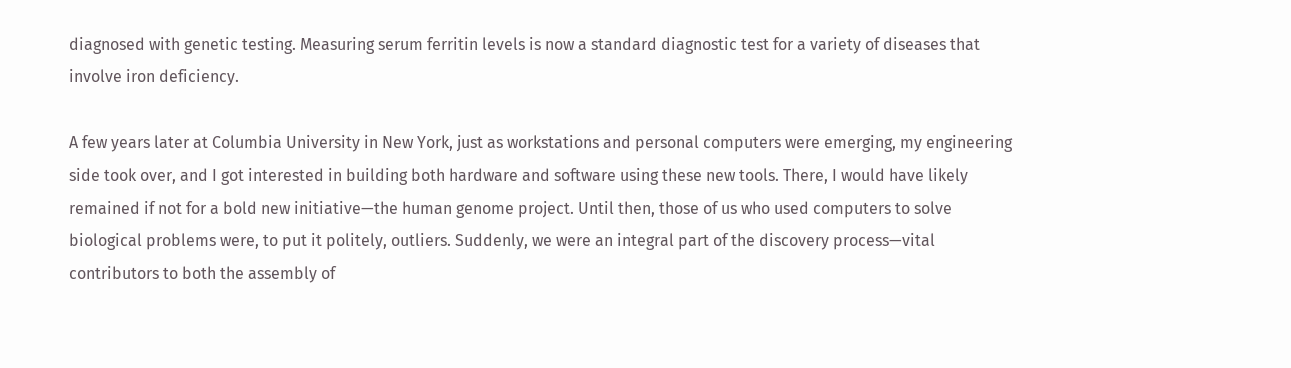diagnosed with genetic testing. Measuring serum ferritin levels is now a standard diagnostic test for a variety of diseases that involve iron deficiency.

A few years later at Columbia University in New York, just as workstations and personal computers were emerging, my engineering side took over, and I got interested in building both hardware and software using these new tools. There, I would have likely remained if not for a bold new initiative—the human genome project. Until then, those of us who used computers to solve biological problems were, to put it politely, outliers. Suddenly, we were an integral part of the discovery process—vital contributors to both the assembly of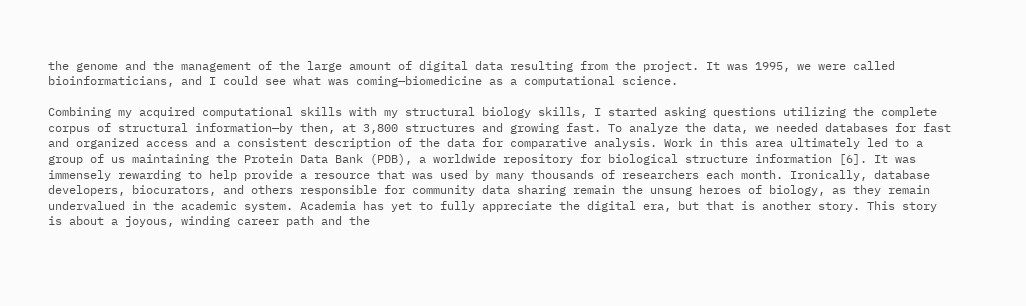the genome and the management of the large amount of digital data resulting from the project. It was 1995, we were called bioinformaticians, and I could see what was coming—biomedicine as a computational science.

Combining my acquired computational skills with my structural biology skills, I started asking questions utilizing the complete corpus of structural information—by then, at 3,800 structures and growing fast. To analyze the data, we needed databases for fast and organized access and a consistent description of the data for comparative analysis. Work in this area ultimately led to a group of us maintaining the Protein Data Bank (PDB), a worldwide repository for biological structure information [6]. It was immensely rewarding to help provide a resource that was used by many thousands of researchers each month. Ironically, database developers, biocurators, and others responsible for community data sharing remain the unsung heroes of biology, as they remain undervalued in the academic system. Academia has yet to fully appreciate the digital era, but that is another story. This story is about a joyous, winding career path and the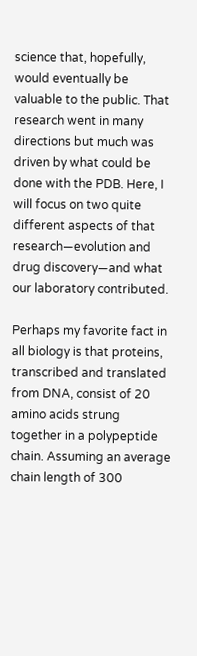science that, hopefully, would eventually be valuable to the public. That research went in many directions but much was driven by what could be done with the PDB. Here, I will focus on two quite different aspects of that research—evolution and drug discovery—and what our laboratory contributed.

Perhaps my favorite fact in all biology is that proteins, transcribed and translated from DNA, consist of 20 amino acids strung together in a polypeptide chain. Assuming an average chain length of 300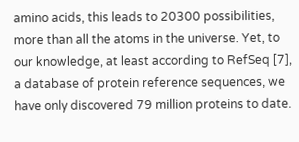amino acids, this leads to 20300 possibilities, more than all the atoms in the universe. Yet, to our knowledge, at least according to RefSeq [7], a database of protein reference sequences, we have only discovered 79 million proteins to date.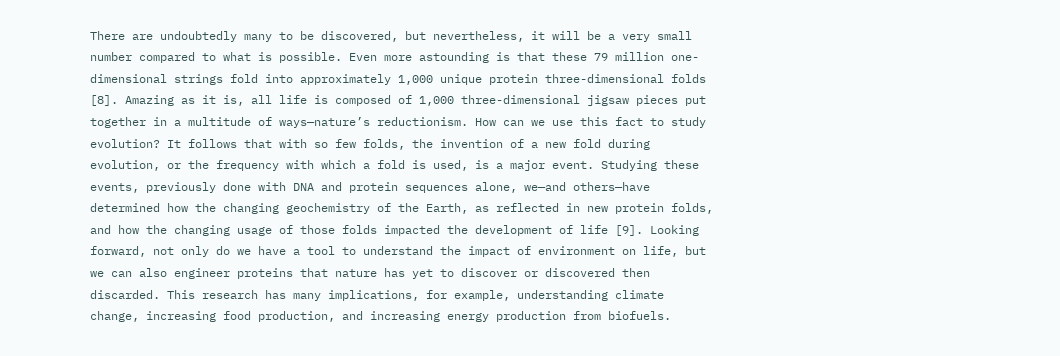There are undoubtedly many to be discovered, but nevertheless, it will be a very small number compared to what is possible. Even more astounding is that these 79 million one-dimensional strings fold into approximately 1,000 unique protein three-dimensional folds [8]. Amazing as it is, all life is composed of 1,000 three-dimensional jigsaw pieces put together in a multitude of ways—nature’s reductionism. How can we use this fact to study evolution? It follows that with so few folds, the invention of a new fold during evolution, or the frequency with which a fold is used, is a major event. Studying these events, previously done with DNA and protein sequences alone, we—and others—have determined how the changing geochemistry of the Earth, as reflected in new protein folds, and how the changing usage of those folds impacted the development of life [9]. Looking forward, not only do we have a tool to understand the impact of environment on life, but we can also engineer proteins that nature has yet to discover or discovered then discarded. This research has many implications, for example, understanding climate change, increasing food production, and increasing energy production from biofuels.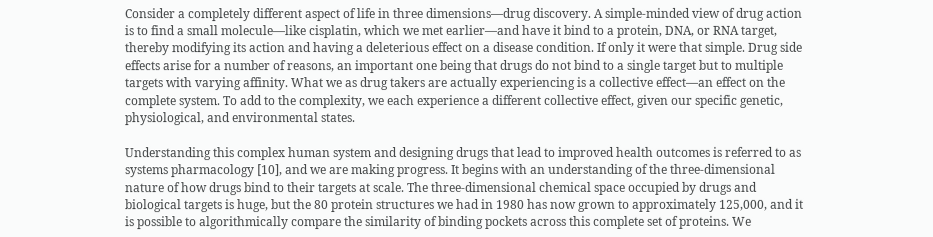Consider a completely different aspect of life in three dimensions—drug discovery. A simple-minded view of drug action is to find a small molecule—like cisplatin, which we met earlier—and have it bind to a protein, DNA, or RNA target, thereby modifying its action and having a deleterious effect on a disease condition. If only it were that simple. Drug side effects arise for a number of reasons, an important one being that drugs do not bind to a single target but to multiple targets with varying affinity. What we as drug takers are actually experiencing is a collective effect—an effect on the complete system. To add to the complexity, we each experience a different collective effect, given our specific genetic, physiological, and environmental states.

Understanding this complex human system and designing drugs that lead to improved health outcomes is referred to as systems pharmacology [10], and we are making progress. It begins with an understanding of the three-dimensional nature of how drugs bind to their targets at scale. The three-dimensional chemical space occupied by drugs and biological targets is huge, but the 80 protein structures we had in 1980 has now grown to approximately 125,000, and it is possible to algorithmically compare the similarity of binding pockets across this complete set of proteins. We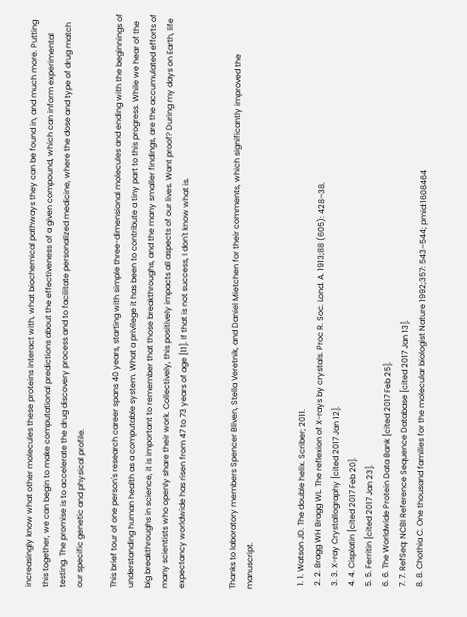increasingly know what other molecules these proteins interact with, what biochemical pathways they can be found in, and much more. Putting this together, we can begin to make computational predictions about the effectiveness of a given compound, which can inform experimental testing. The promise is to accelerate the drug discovery process and to facilitate personalized medicine, where the dose and type of drug match our specific genetic and physical profile.

This brief tour of one person's research career spans 40 years, starting with simple three-dimensional molecules and ending with the beginnings of understanding human health as a computable system. What a privilege it has been to contribute a tiny part to this progress. While we hear of the big breakthroughs in science, it is important to remember that those breakthroughs, and the many smaller findings, are the accumulated efforts of many scientists who openly share their work. Collectively, this positively impacts all aspects of our lives. Want proof? During my days on Earth, life expectancy worldwide has risen from 47 to 73 years of age [11]. If that is not success, I don't know what is.


Thanks to laboratory members Spencer Bliven, Stella Veretnik, and Daniel Mietchen for their comments, which significantly improved the manuscript.


  1. 1. Watson JD. The double helix. Scriber; 2011.
  2. 2. Bragg WH Bragg WL. The reflexion of X-rays by crystals. Proc R. Soc. Lond. A. 1913;88 (605): 428–38.
  3. 3. X-ray Crystallography [cited 2017 Jan 12].
  4. 4. Cisplatin [cited 2017 Feb 20].
  5. 5. Ferritin [cited 2017 Jan 23].
  6. 6. The Worldwide Protein Data Bank [cited 2017 Feb 25].
  7. 7. RefSeq: NCBI Reference Sequence Database [cited 2017 Jan 13].
  8. 8. Chothia C. One thousand families for the molecular biologist Nature 1992;357: 543–544; pmid:1608464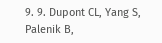9. 9. Dupont CL, Yang S, Palenik B,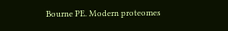Bourne PE. Modern proteomes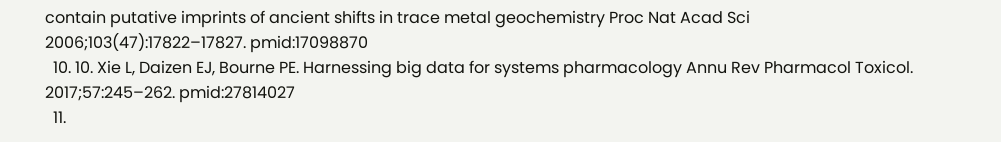contain putative imprints of ancient shifts in trace metal geochemistry Proc Nat Acad Sci 2006;103(47):17822–17827. pmid:17098870
  10. 10. Xie L, Daizen EJ, Bourne PE. Harnessing big data for systems pharmacology Annu Rev Pharmacol Toxicol. 2017;57:245–262. pmid:27814027
  11.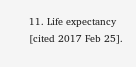11. Life expectancy [cited 2017 Feb 25].